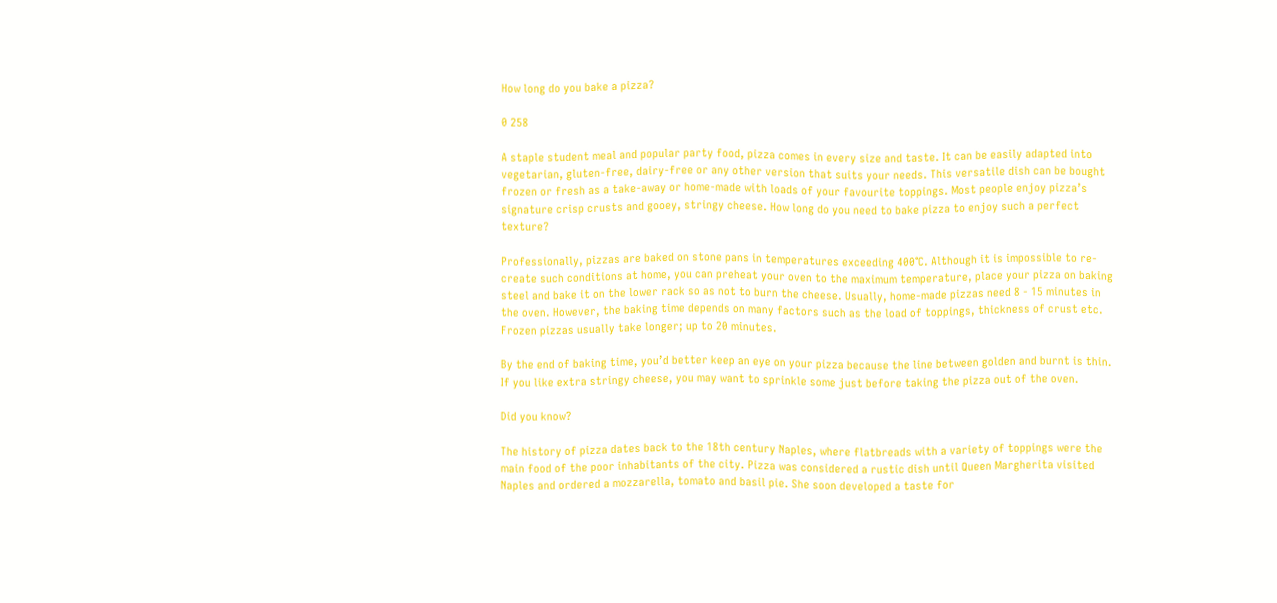How long do you bake a pizza?

0 258

A staple student meal and popular party food, pizza comes in every size and taste. It can be easily adapted into vegetarian, gluten-free, dairy-free or any other version that suits your needs. This versatile dish can be bought frozen or fresh as a take-away or home-made with loads of your favourite toppings. Most people enjoy pizza’s signature crisp crusts and gooey, stringy cheese. How long do you need to bake pizza to enjoy such a perfect texture?

Professionally, pizzas are baked on stone pans in temperatures exceeding 400°C. Although it is impossible to re-create such conditions at home, you can preheat your oven to the maximum temperature, place your pizza on baking steel and bake it on the lower rack so as not to burn the cheese. Usually, home-made pizzas need 8 - 15 minutes in the oven. However, the baking time depends on many factors such as the load of toppings, thickness of crust etc. Frozen pizzas usually take longer; up to 20 minutes.

By the end of baking time, you’d better keep an eye on your pizza because the line between golden and burnt is thin. If you like extra stringy cheese, you may want to sprinkle some just before taking the pizza out of the oven.

Did you know?

The history of pizza dates back to the 18th century Naples, where flatbreads with a variety of toppings were the main food of the poor inhabitants of the city. Pizza was considered a rustic dish until Queen Margherita visited Naples and ordered a mozzarella, tomato and basil pie. She soon developed a taste for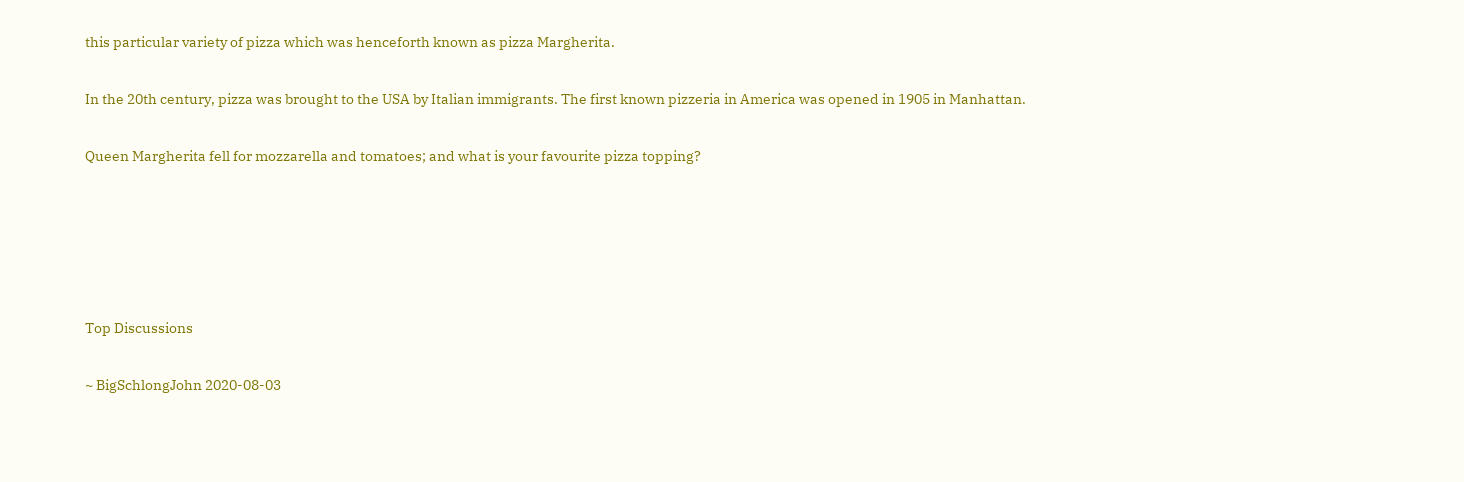this particular variety of pizza which was henceforth known as pizza Margherita.

In the 20th century, pizza was brought to the USA by Italian immigrants. The first known pizzeria in America was opened in 1905 in Manhattan.

Queen Margherita fell for mozzarella and tomatoes; and what is your favourite pizza topping?





Top Discussions

~ BigSchlongJohn 2020-08-03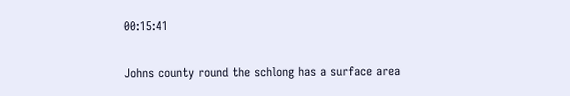00:15:41

Johns county round the schlong has a surface area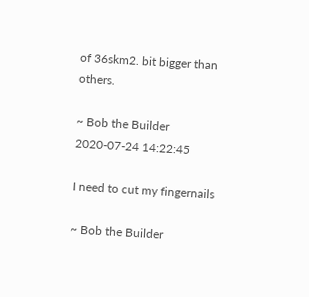of 36skm2. bit bigger than others.

~ Bob the Builder 2020-07-24 14:22:45

I need to cut my fingernails

~ Bob the Builder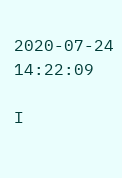2020-07-24 14:22:09

I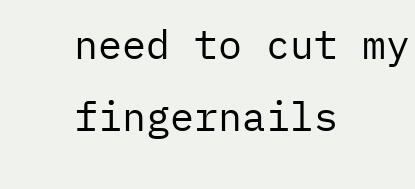need to cut my fingernails